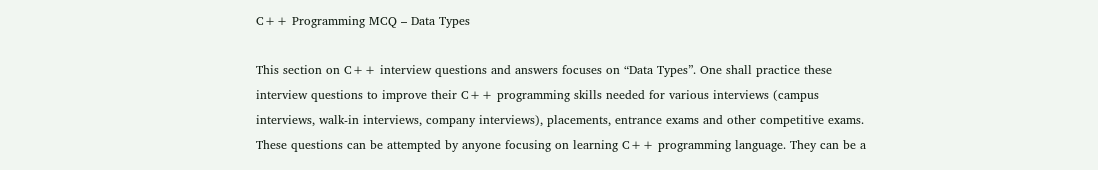C++ Programming MCQ – Data Types

This section on C++ interview questions and answers focuses on “Data Types”. One shall practice these interview questions to improve their C++ programming skills needed for various interviews (campus interviews, walk-in interviews, company interviews), placements, entrance exams and other competitive exams. These questions can be attempted by anyone focusing on learning C++ programming language. They can be a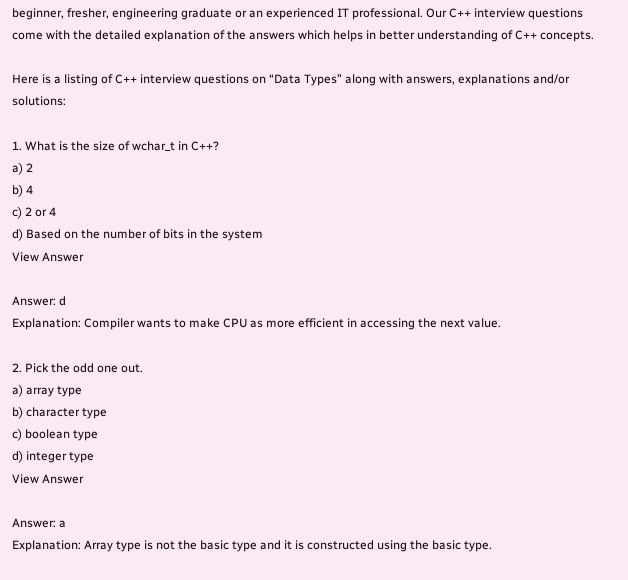beginner, fresher, engineering graduate or an experienced IT professional. Our C++ interview questions come with the detailed explanation of the answers which helps in better understanding of C++ concepts.

Here is a listing of C++ interview questions on “Data Types” along with answers, explanations and/or solutions:

1. What is the size of wchar_t in C++?
a) 2
b) 4
c) 2 or 4
d) Based on the number of bits in the system
View Answer

Answer: d
Explanation: Compiler wants to make CPU as more efficient in accessing the next value.

2. Pick the odd one out.
a) array type
b) character type
c) boolean type
d) integer type
View Answer

Answer: a
Explanation: Array type is not the basic type and it is constructed using the basic type.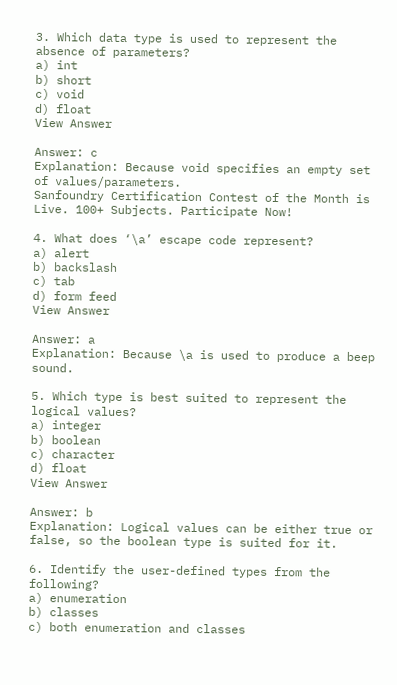3. Which data type is used to represent the absence of parameters?
a) int
b) short
c) void
d) float
View Answer

Answer: c
Explanation: Because void specifies an empty set of values/parameters.
Sanfoundry Certification Contest of the Month is Live. 100+ Subjects. Participate Now!

4. What does ‘\a’ escape code represent?
a) alert
b) backslash
c) tab
d) form feed
View Answer

Answer: a
Explanation: Because \a is used to produce a beep sound.

5. Which type is best suited to represent the logical values?
a) integer
b) boolean
c) character
d) float
View Answer

Answer: b
Explanation: Logical values can be either true or false, so the boolean type is suited for it.

6. Identify the user-defined types from the following?
a) enumeration
b) classes
c) both enumeration and classes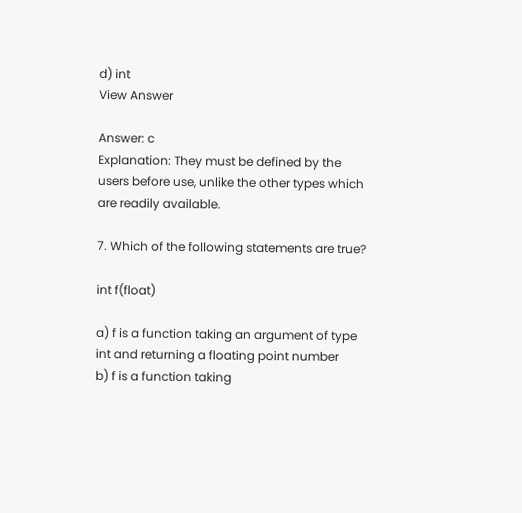d) int
View Answer

Answer: c
Explanation: They must be defined by the users before use, unlike the other types which are readily available.

7. Which of the following statements are true?

int f(float)

a) f is a function taking an argument of type int and returning a floating point number
b) f is a function taking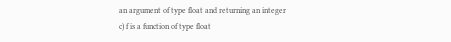an argument of type float and returning an integer
c) f is a function of type float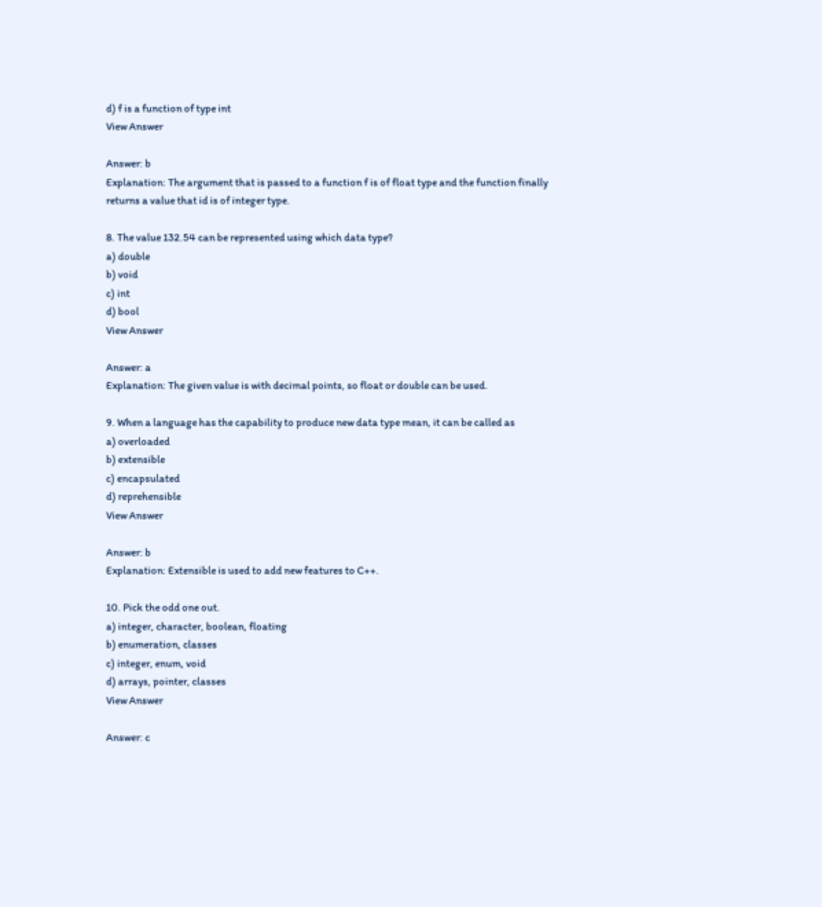d) f is a function of type int
View Answer

Answer: b
Explanation: The argument that is passed to a function f is of float type and the function finally returns a value that id is of integer type.

8. The value 132.54 can be represented using which data type?
a) double
b) void
c) int
d) bool
View Answer

Answer: a
Explanation: The given value is with decimal points, so float or double can be used.

9. When a language has the capability to produce new data type mean, it can be called as
a) overloaded
b) extensible
c) encapsulated
d) reprehensible
View Answer

Answer: b
Explanation: Extensible is used to add new features to C++.

10. Pick the odd one out.
a) integer, character, boolean, floating
b) enumeration, classes
c) integer, enum, void
d) arrays, pointer, classes
View Answer

Answer: c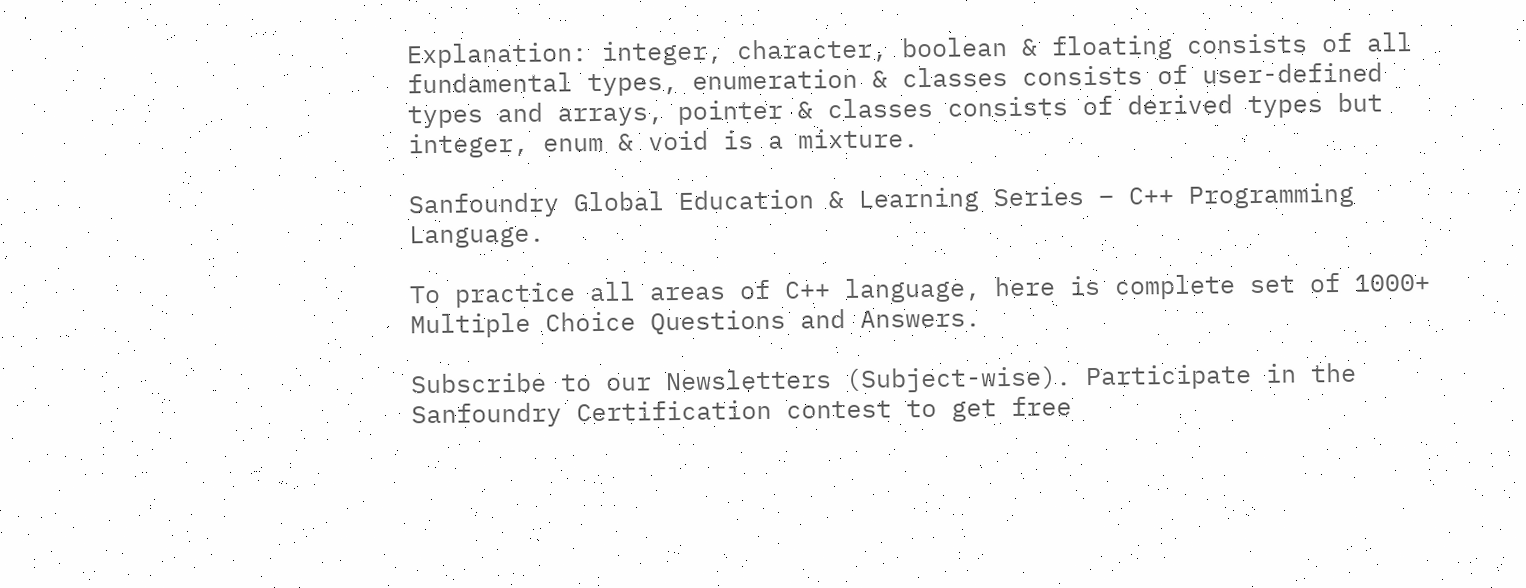Explanation: integer, character, boolean & floating consists of all fundamental types, enumeration & classes consists of user-defined types and arrays, pointer & classes consists of derived types but integer, enum & void is a mixture.

Sanfoundry Global Education & Learning Series – C++ Programming Language.

To practice all areas of C++ language, here is complete set of 1000+ Multiple Choice Questions and Answers.

Subscribe to our Newsletters (Subject-wise). Participate in the Sanfoundry Certification contest to get free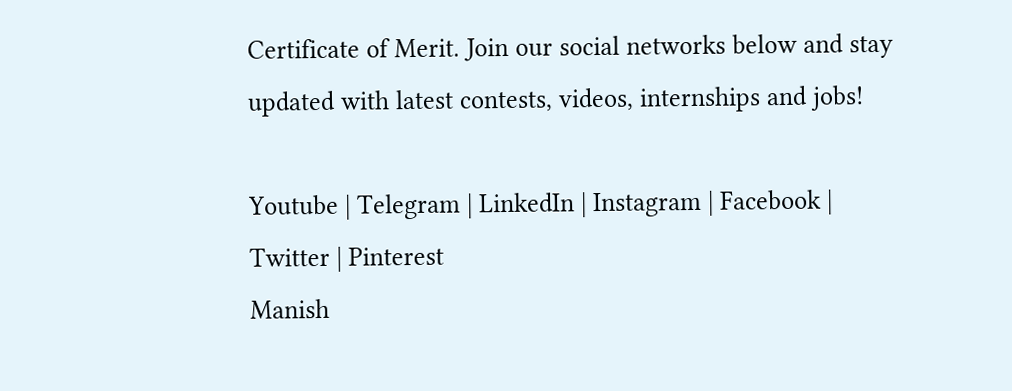Certificate of Merit. Join our social networks below and stay updated with latest contests, videos, internships and jobs!

Youtube | Telegram | LinkedIn | Instagram | Facebook | Twitter | Pinterest
Manish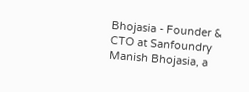Bhojasia - Founder & CTO at Sanfoundry
Manish Bhojasia, a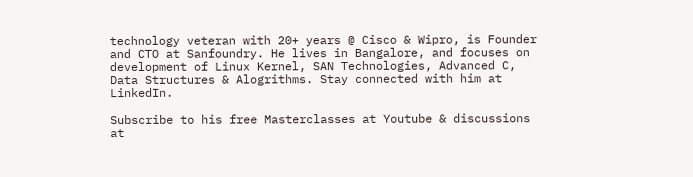technology veteran with 20+ years @ Cisco & Wipro, is Founder and CTO at Sanfoundry. He lives in Bangalore, and focuses on development of Linux Kernel, SAN Technologies, Advanced C, Data Structures & Alogrithms. Stay connected with him at LinkedIn.

Subscribe to his free Masterclasses at Youtube & discussions at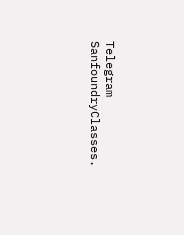Telegram SanfoundryClasses.